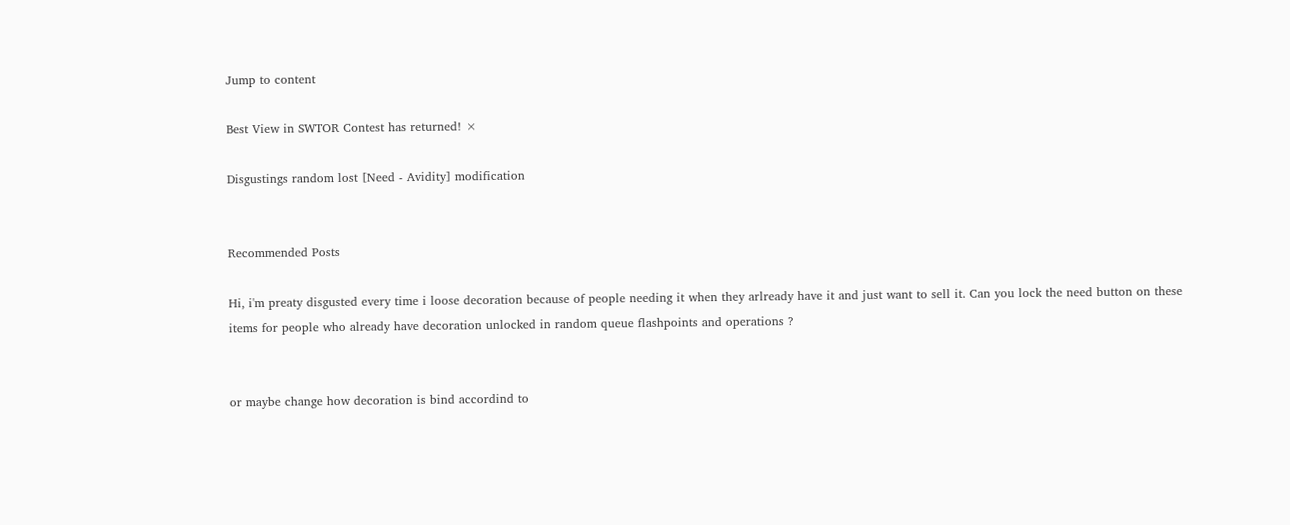Jump to content

Best View in SWTOR Contest has returned! ×

Disgustings random lost [Need - Avidity] modification


Recommended Posts

Hi, i'm preaty disgusted every time i loose decoration because of people needing it when they arlready have it and just want to sell it. Can you lock the need button on these items for people who already have decoration unlocked in random queue flashpoints and operations ?


or maybe change how decoration is bind accordind to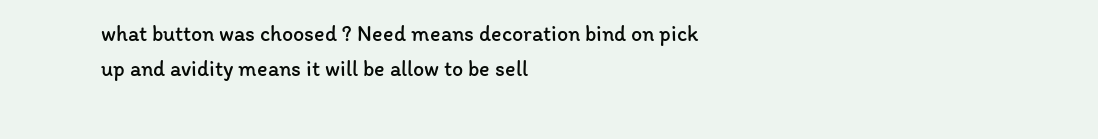what button was choosed ? Need means decoration bind on pick up and avidity means it will be allow to be sell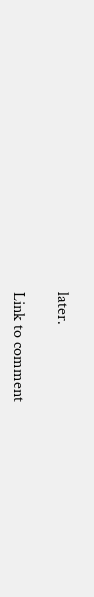later.

Link to comment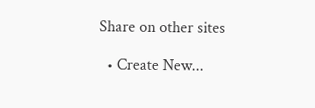Share on other sites

  • Create New...